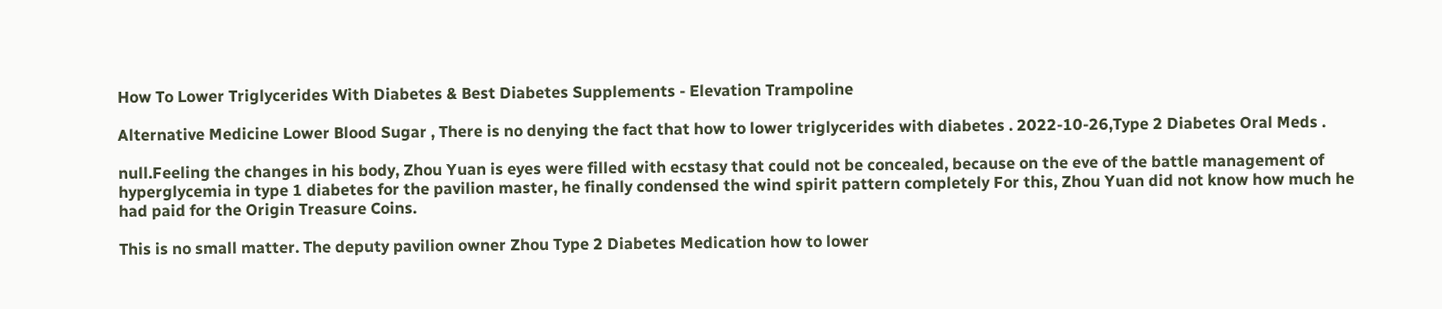How To Lower Triglycerides With Diabetes & Best Diabetes Supplements - Elevation Trampoline

Alternative Medicine Lower Blood Sugar , There is no denying the fact that how to lower triglycerides with diabetes . 2022-10-26,Type 2 Diabetes Oral Meds .

null.Feeling the changes in his body, Zhou Yuan is eyes were filled with ecstasy that could not be concealed, because on the eve of the battle management of hyperglycemia in type 1 diabetes for the pavilion master, he finally condensed the wind spirit pattern completely For this, Zhou Yuan did not know how much he had paid for the Origin Treasure Coins.

This is no small matter. The deputy pavilion owner Zhou Type 2 Diabetes Medication how to lower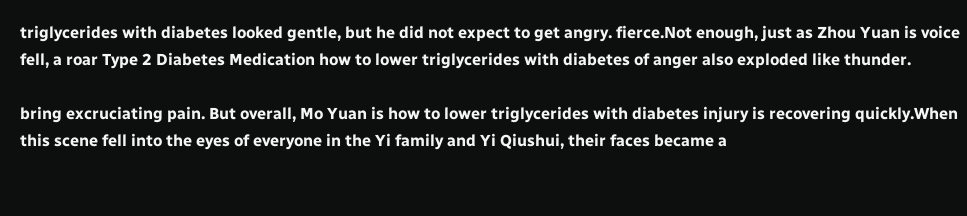triglycerides with diabetes looked gentle, but he did not expect to get angry. fierce.Not enough, just as Zhou Yuan is voice fell, a roar Type 2 Diabetes Medication how to lower triglycerides with diabetes of anger also exploded like thunder.

bring excruciating pain. But overall, Mo Yuan is how to lower triglycerides with diabetes injury is recovering quickly.When this scene fell into the eyes of everyone in the Yi family and Yi Qiushui, their faces became a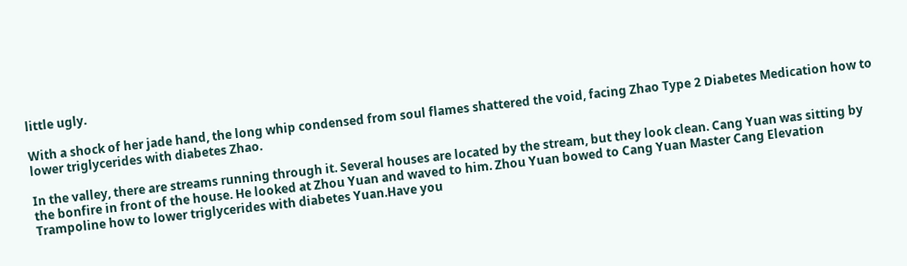little ugly.

With a shock of her jade hand, the long whip condensed from soul flames shattered the void, facing Zhao Type 2 Diabetes Medication how to lower triglycerides with diabetes Zhao.

In the valley, there are streams running through it. Several houses are located by the stream, but they look clean. Cang Yuan was sitting by the bonfire in front of the house. He looked at Zhou Yuan and waved to him. Zhou Yuan bowed to Cang Yuan Master Cang Elevation Trampoline how to lower triglycerides with diabetes Yuan.Have you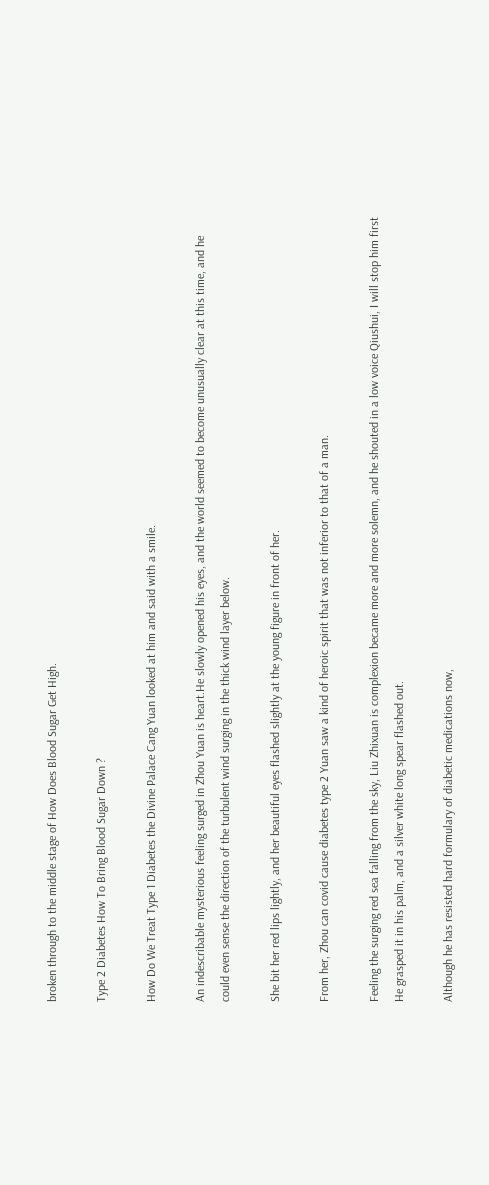broken through to the middle stage of How Does Blood Sugar Get High.

Type 2 Diabetes How To Bring Blood Sugar Down ?

How Do We Treat Type 1 Diabetes the Divine Palace Cang Yuan looked at him and said with a smile.

An indescribable mysterious feeling surged in Zhou Yuan is heart.He slowly opened his eyes, and the world seemed to become unusually clear at this time, and he could even sense the direction of the turbulent wind surging in the thick wind layer below.

She bit her red lips lightly, and her beautiful eyes flashed slightly at the young figure in front of her.

From her, Zhou can covid cause diabetes type 2 Yuan saw a kind of heroic spirit that was not inferior to that of a man.

Feeling the surging red sea falling from the sky, Liu Zhixuan is complexion became more and more solemn, and he shouted in a low voice Qiushui, I will stop him first He grasped it in his palm, and a silver white long spear flashed out.

Although he has resisted hard formulary of diabetic medications now,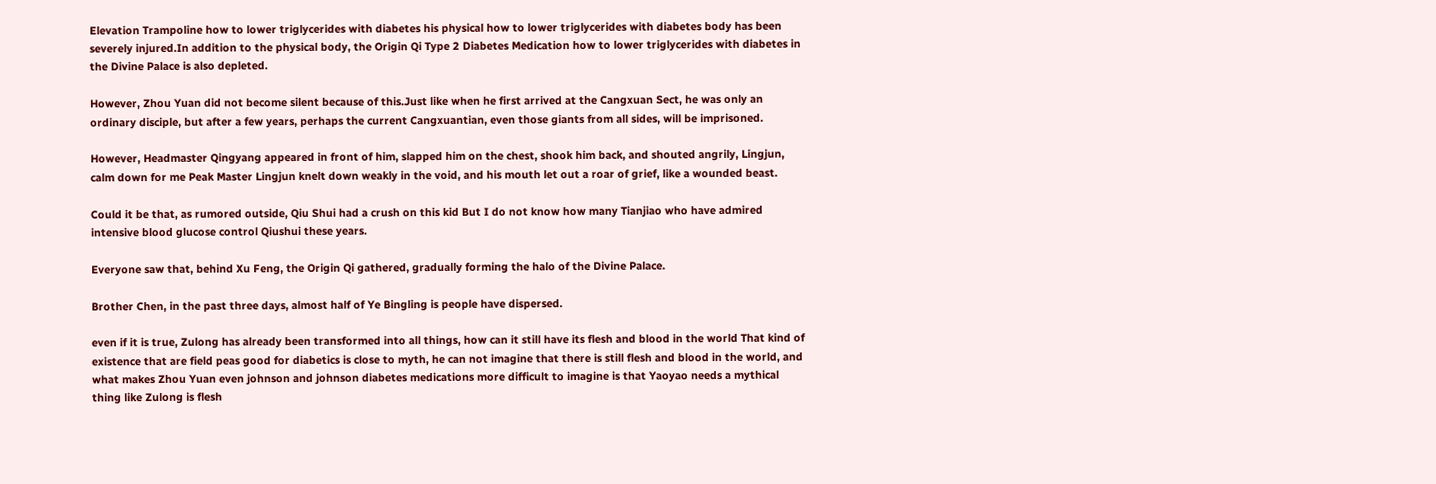Elevation Trampoline how to lower triglycerides with diabetes his physical how to lower triglycerides with diabetes body has been severely injured.In addition to the physical body, the Origin Qi Type 2 Diabetes Medication how to lower triglycerides with diabetes in the Divine Palace is also depleted.

However, Zhou Yuan did not become silent because of this.Just like when he first arrived at the Cangxuan Sect, he was only an ordinary disciple, but after a few years, perhaps the current Cangxuantian, even those giants from all sides, will be imprisoned.

However, Headmaster Qingyang appeared in front of him, slapped him on the chest, shook him back, and shouted angrily, Lingjun, calm down for me Peak Master Lingjun knelt down weakly in the void, and his mouth let out a roar of grief, like a wounded beast.

Could it be that, as rumored outside, Qiu Shui had a crush on this kid But I do not know how many Tianjiao who have admired intensive blood glucose control Qiushui these years.

Everyone saw that, behind Xu Feng, the Origin Qi gathered, gradually forming the halo of the Divine Palace.

Brother Chen, in the past three days, almost half of Ye Bingling is people have dispersed.

even if it is true, Zulong has already been transformed into all things, how can it still have its flesh and blood in the world That kind of existence that are field peas good for diabetics is close to myth, he can not imagine that there is still flesh and blood in the world, and what makes Zhou Yuan even johnson and johnson diabetes medications more difficult to imagine is that Yaoyao needs a mythical thing like Zulong is flesh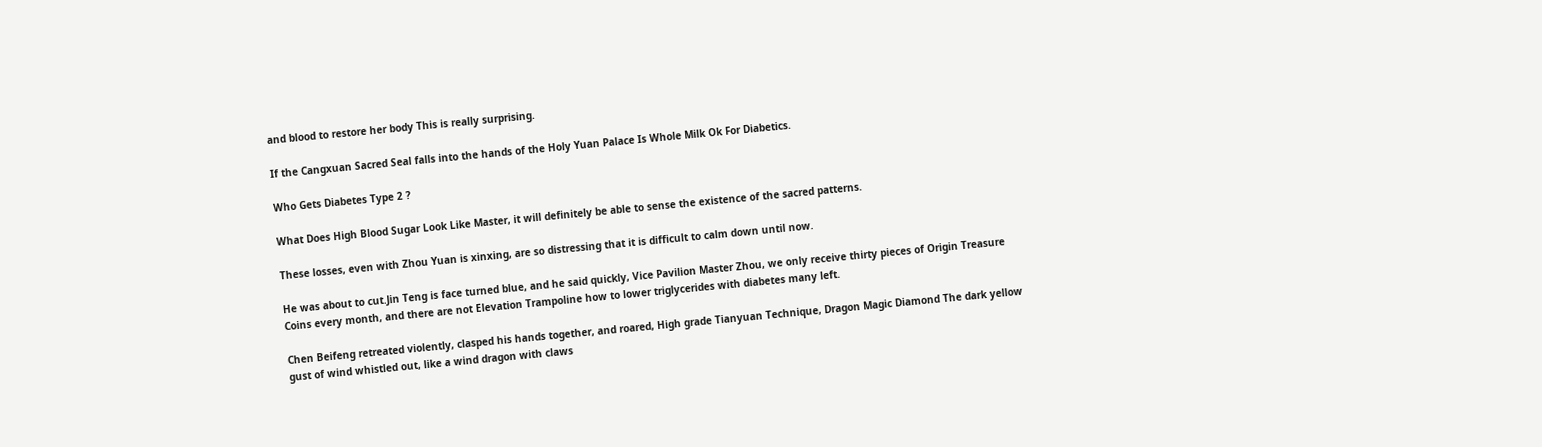and blood to restore her body This is really surprising.

If the Cangxuan Sacred Seal falls into the hands of the Holy Yuan Palace Is Whole Milk Ok For Diabetics.

Who Gets Diabetes Type 2 ?

What Does High Blood Sugar Look Like Master, it will definitely be able to sense the existence of the sacred patterns.

These losses, even with Zhou Yuan is xinxing, are so distressing that it is difficult to calm down until now.

He was about to cut.Jin Teng is face turned blue, and he said quickly, Vice Pavilion Master Zhou, we only receive thirty pieces of Origin Treasure Coins every month, and there are not Elevation Trampoline how to lower triglycerides with diabetes many left.

Chen Beifeng retreated violently, clasped his hands together, and roared, High grade Tianyuan Technique, Dragon Magic Diamond The dark yellow gust of wind whistled out, like a wind dragon with claws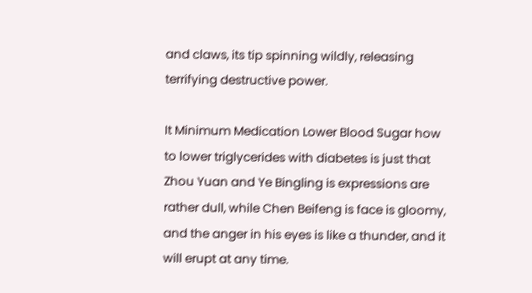and claws, its tip spinning wildly, releasing terrifying destructive power.

It Minimum Medication Lower Blood Sugar how to lower triglycerides with diabetes is just that Zhou Yuan and Ye Bingling is expressions are rather dull, while Chen Beifeng is face is gloomy, and the anger in his eyes is like a thunder, and it will erupt at any time.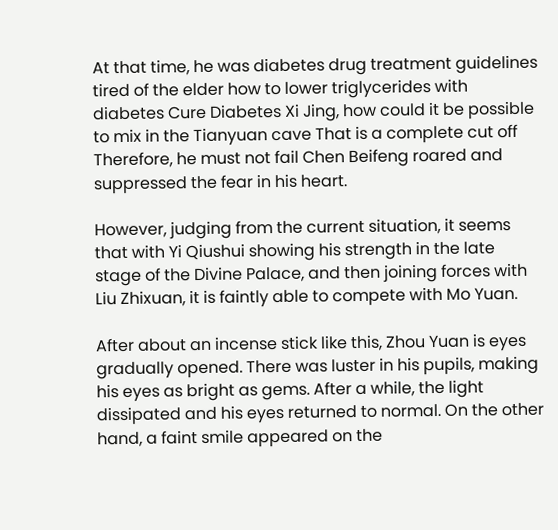At that time, he was diabetes drug treatment guidelines tired of the elder how to lower triglycerides with diabetes Cure Diabetes Xi Jing, how could it be possible to mix in the Tianyuan cave That is a complete cut off Therefore, he must not fail Chen Beifeng roared and suppressed the fear in his heart.

However, judging from the current situation, it seems that with Yi Qiushui showing his strength in the late stage of the Divine Palace, and then joining forces with Liu Zhixuan, it is faintly able to compete with Mo Yuan.

After about an incense stick like this, Zhou Yuan is eyes gradually opened. There was luster in his pupils, making his eyes as bright as gems. After a while, the light dissipated and his eyes returned to normal. On the other hand, a faint smile appeared on the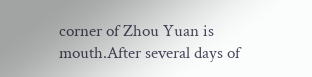corner of Zhou Yuan is mouth.After several days of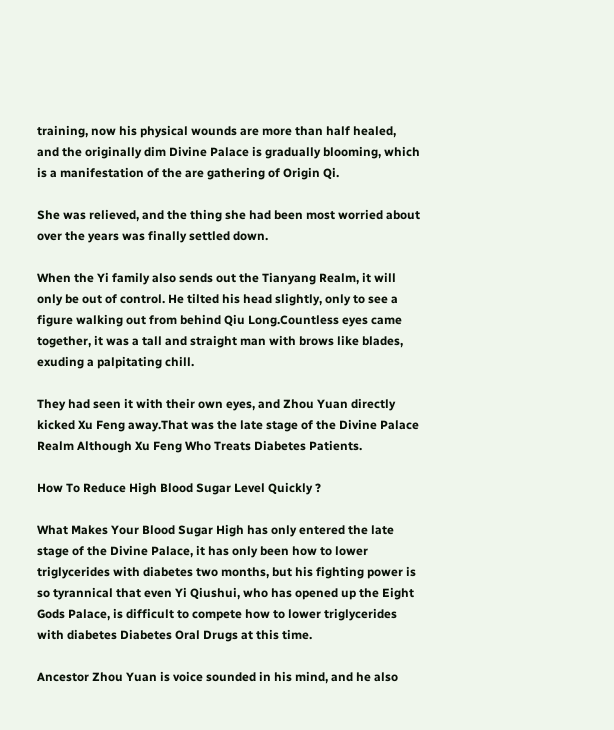training, now his physical wounds are more than half healed, and the originally dim Divine Palace is gradually blooming, which is a manifestation of the are gathering of Origin Qi.

She was relieved, and the thing she had been most worried about over the years was finally settled down.

When the Yi family also sends out the Tianyang Realm, it will only be out of control. He tilted his head slightly, only to see a figure walking out from behind Qiu Long.Countless eyes came together, it was a tall and straight man with brows like blades, exuding a palpitating chill.

They had seen it with their own eyes, and Zhou Yuan directly kicked Xu Feng away.That was the late stage of the Divine Palace Realm Although Xu Feng Who Treats Diabetes Patients.

How To Reduce High Blood Sugar Level Quickly ?

What Makes Your Blood Sugar High has only entered the late stage of the Divine Palace, it has only been how to lower triglycerides with diabetes two months, but his fighting power is so tyrannical that even Yi Qiushui, who has opened up the Eight Gods Palace, is difficult to compete how to lower triglycerides with diabetes Diabetes Oral Drugs at this time.

Ancestor Zhou Yuan is voice sounded in his mind, and he also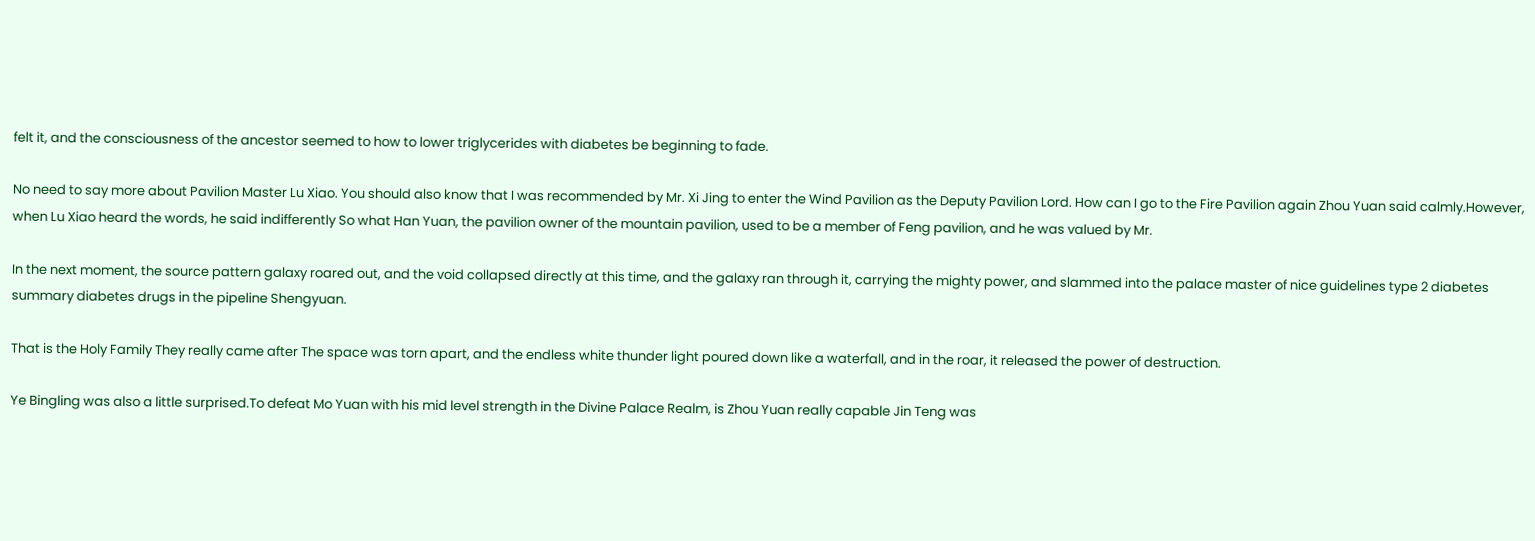felt it, and the consciousness of the ancestor seemed to how to lower triglycerides with diabetes be beginning to fade.

No need to say more about Pavilion Master Lu Xiao. You should also know that I was recommended by Mr. Xi Jing to enter the Wind Pavilion as the Deputy Pavilion Lord. How can I go to the Fire Pavilion again Zhou Yuan said calmly.However, when Lu Xiao heard the words, he said indifferently So what Han Yuan, the pavilion owner of the mountain pavilion, used to be a member of Feng pavilion, and he was valued by Mr.

In the next moment, the source pattern galaxy roared out, and the void collapsed directly at this time, and the galaxy ran through it, carrying the mighty power, and slammed into the palace master of nice guidelines type 2 diabetes summary diabetes drugs in the pipeline Shengyuan.

That is the Holy Family They really came after The space was torn apart, and the endless white thunder light poured down like a waterfall, and in the roar, it released the power of destruction.

Ye Bingling was also a little surprised.To defeat Mo Yuan with his mid level strength in the Divine Palace Realm, is Zhou Yuan really capable Jin Teng was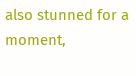also stunned for a moment,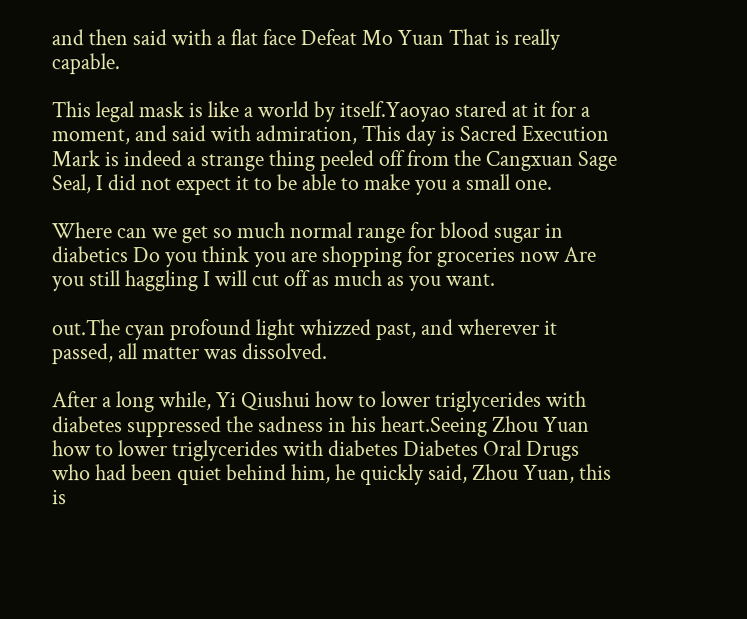and then said with a flat face Defeat Mo Yuan That is really capable.

This legal mask is like a world by itself.Yaoyao stared at it for a moment, and said with admiration, This day is Sacred Execution Mark is indeed a strange thing peeled off from the Cangxuan Sage Seal, I did not expect it to be able to make you a small one.

Where can we get so much normal range for blood sugar in diabetics Do you think you are shopping for groceries now Are you still haggling I will cut off as much as you want.

out.The cyan profound light whizzed past, and wherever it passed, all matter was dissolved.

After a long while, Yi Qiushui how to lower triglycerides with diabetes suppressed the sadness in his heart.Seeing Zhou Yuan how to lower triglycerides with diabetes Diabetes Oral Drugs who had been quiet behind him, he quickly said, Zhou Yuan, this is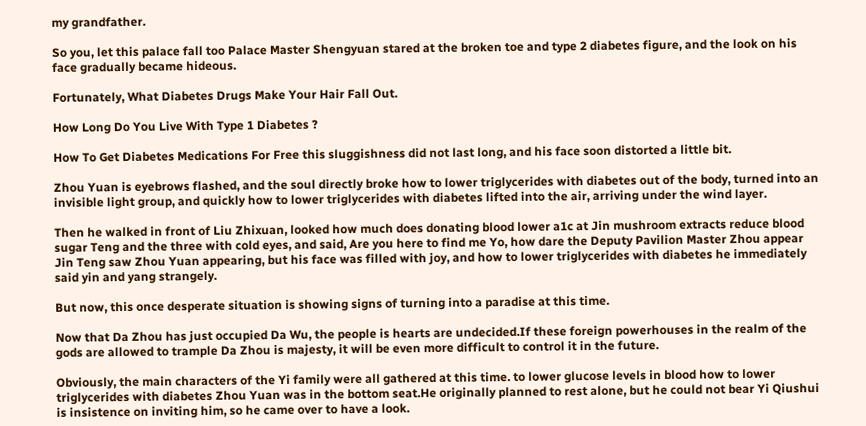my grandfather.

So you, let this palace fall too Palace Master Shengyuan stared at the broken toe and type 2 diabetes figure, and the look on his face gradually became hideous.

Fortunately, What Diabetes Drugs Make Your Hair Fall Out.

How Long Do You Live With Type 1 Diabetes ?

How To Get Diabetes Medications For Free this sluggishness did not last long, and his face soon distorted a little bit.

Zhou Yuan is eyebrows flashed, and the soul directly broke how to lower triglycerides with diabetes out of the body, turned into an invisible light group, and quickly how to lower triglycerides with diabetes lifted into the air, arriving under the wind layer.

Then he walked in front of Liu Zhixuan, looked how much does donating blood lower a1c at Jin mushroom extracts reduce blood sugar Teng and the three with cold eyes, and said, Are you here to find me Yo, how dare the Deputy Pavilion Master Zhou appear Jin Teng saw Zhou Yuan appearing, but his face was filled with joy, and how to lower triglycerides with diabetes he immediately said yin and yang strangely.

But now, this once desperate situation is showing signs of turning into a paradise at this time.

Now that Da Zhou has just occupied Da Wu, the people is hearts are undecided.If these foreign powerhouses in the realm of the gods are allowed to trample Da Zhou is majesty, it will be even more difficult to control it in the future.

Obviously, the main characters of the Yi family were all gathered at this time. to lower glucose levels in blood how to lower triglycerides with diabetes Zhou Yuan was in the bottom seat.He originally planned to rest alone, but he could not bear Yi Qiushui is insistence on inviting him, so he came over to have a look.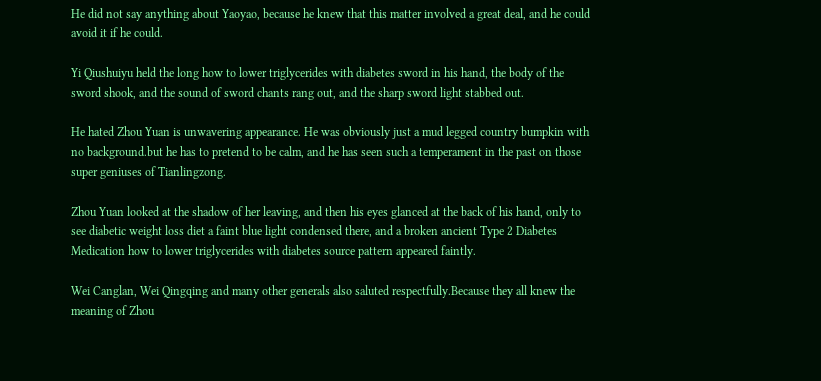He did not say anything about Yaoyao, because he knew that this matter involved a great deal, and he could avoid it if he could.

Yi Qiushuiyu held the long how to lower triglycerides with diabetes sword in his hand, the body of the sword shook, and the sound of sword chants rang out, and the sharp sword light stabbed out.

He hated Zhou Yuan is unwavering appearance. He was obviously just a mud legged country bumpkin with no background.but he has to pretend to be calm, and he has seen such a temperament in the past on those super geniuses of Tianlingzong.

Zhou Yuan looked at the shadow of her leaving, and then his eyes glanced at the back of his hand, only to see diabetic weight loss diet a faint blue light condensed there, and a broken ancient Type 2 Diabetes Medication how to lower triglycerides with diabetes source pattern appeared faintly.

Wei Canglan, Wei Qingqing and many other generals also saluted respectfully.Because they all knew the meaning of Zhou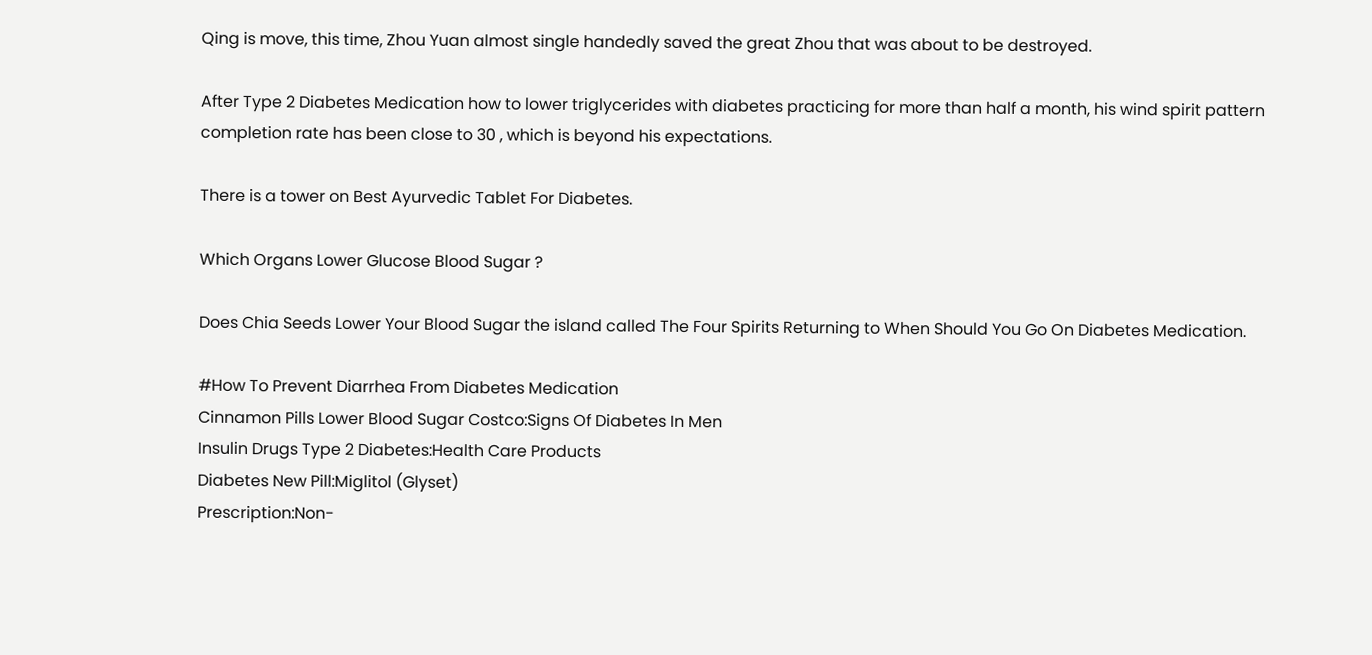Qing is move, this time, Zhou Yuan almost single handedly saved the great Zhou that was about to be destroyed.

After Type 2 Diabetes Medication how to lower triglycerides with diabetes practicing for more than half a month, his wind spirit pattern completion rate has been close to 30 , which is beyond his expectations.

There is a tower on Best Ayurvedic Tablet For Diabetes.

Which Organs Lower Glucose Blood Sugar ?

Does Chia Seeds Lower Your Blood Sugar the island called The Four Spirits Returning to When Should You Go On Diabetes Medication.

#How To Prevent Diarrhea From Diabetes Medication
Cinnamon Pills Lower Blood Sugar Costco:Signs Of Diabetes In Men
Insulin Drugs Type 2 Diabetes:Health Care Products
Diabetes New Pill:Miglitol (Glyset)
Prescription:Non-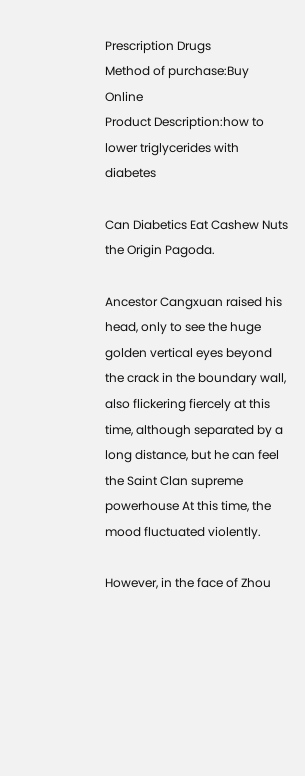Prescription Drugs
Method of purchase:Buy Online
Product Description:how to lower triglycerides with diabetes

Can Diabetics Eat Cashew Nuts the Origin Pagoda.

Ancestor Cangxuan raised his head, only to see the huge golden vertical eyes beyond the crack in the boundary wall, also flickering fiercely at this time, although separated by a long distance, but he can feel the Saint Clan supreme powerhouse At this time, the mood fluctuated violently.

However, in the face of Zhou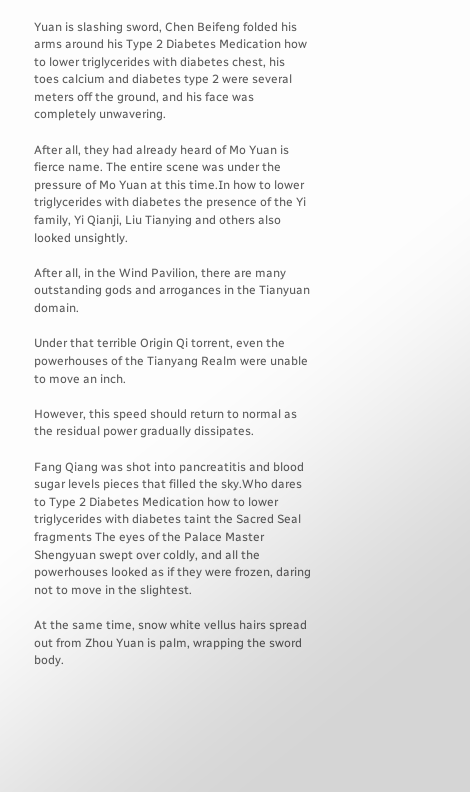Yuan is slashing sword, Chen Beifeng folded his arms around his Type 2 Diabetes Medication how to lower triglycerides with diabetes chest, his toes calcium and diabetes type 2 were several meters off the ground, and his face was completely unwavering.

After all, they had already heard of Mo Yuan is fierce name. The entire scene was under the pressure of Mo Yuan at this time.In how to lower triglycerides with diabetes the presence of the Yi family, Yi Qianji, Liu Tianying and others also looked unsightly.

After all, in the Wind Pavilion, there are many outstanding gods and arrogances in the Tianyuan domain.

Under that terrible Origin Qi torrent, even the powerhouses of the Tianyang Realm were unable to move an inch.

However, this speed should return to normal as the residual power gradually dissipates.

Fang Qiang was shot into pancreatitis and blood sugar levels pieces that filled the sky.Who dares to Type 2 Diabetes Medication how to lower triglycerides with diabetes taint the Sacred Seal fragments The eyes of the Palace Master Shengyuan swept over coldly, and all the powerhouses looked as if they were frozen, daring not to move in the slightest.

At the same time, snow white vellus hairs spread out from Zhou Yuan is palm, wrapping the sword body.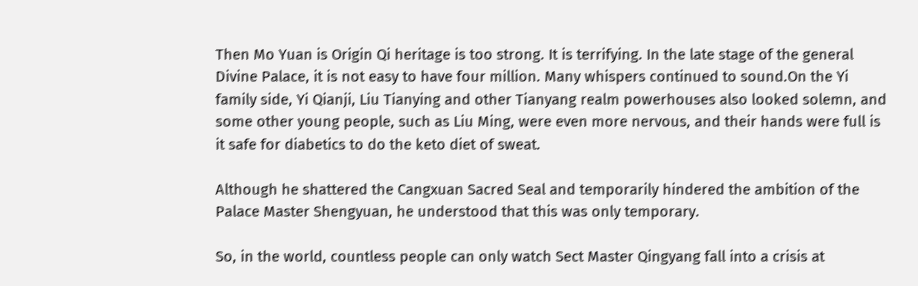Then Mo Yuan is Origin Qi heritage is too strong. It is terrifying. In the late stage of the general Divine Palace, it is not easy to have four million. Many whispers continued to sound.On the Yi family side, Yi Qianji, Liu Tianying and other Tianyang realm powerhouses also looked solemn, and some other young people, such as Liu Ming, were even more nervous, and their hands were full is it safe for diabetics to do the keto diet of sweat.

Although he shattered the Cangxuan Sacred Seal and temporarily hindered the ambition of the Palace Master Shengyuan, he understood that this was only temporary.

So, in the world, countless people can only watch Sect Master Qingyang fall into a crisis at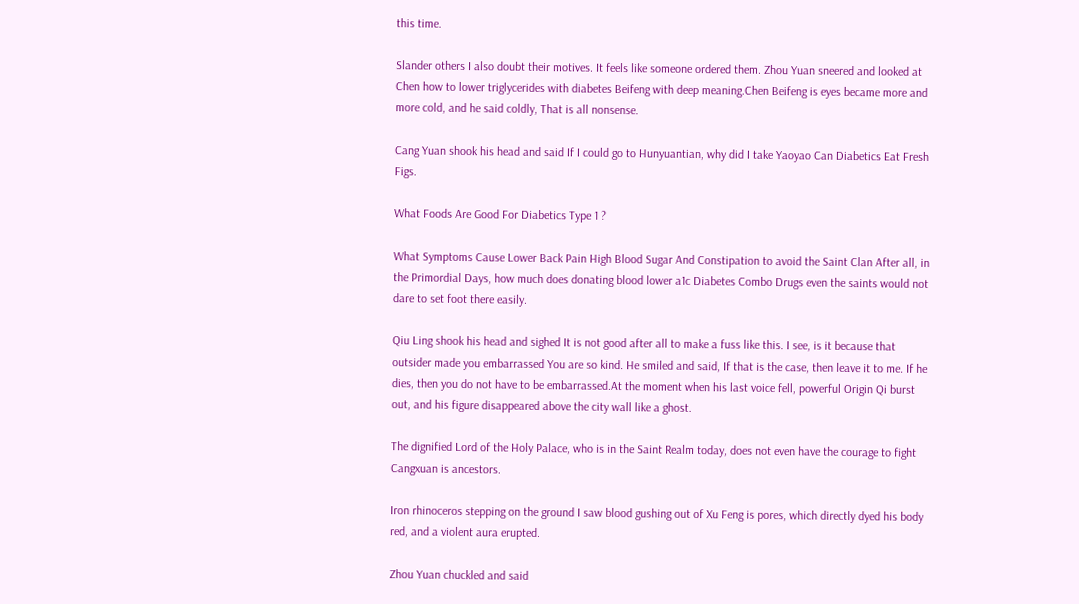this time.

Slander others I also doubt their motives. It feels like someone ordered them. Zhou Yuan sneered and looked at Chen how to lower triglycerides with diabetes Beifeng with deep meaning.Chen Beifeng is eyes became more and more cold, and he said coldly, That is all nonsense.

Cang Yuan shook his head and said If I could go to Hunyuantian, why did I take Yaoyao Can Diabetics Eat Fresh Figs.

What Foods Are Good For Diabetics Type 1 ?

What Symptoms Cause Lower Back Pain High Blood Sugar And Constipation to avoid the Saint Clan After all, in the Primordial Days, how much does donating blood lower a1c Diabetes Combo Drugs even the saints would not dare to set foot there easily.

Qiu Ling shook his head and sighed It is not good after all to make a fuss like this. I see, is it because that outsider made you embarrassed You are so kind. He smiled and said, If that is the case, then leave it to me. If he dies, then you do not have to be embarrassed.At the moment when his last voice fell, powerful Origin Qi burst out, and his figure disappeared above the city wall like a ghost.

The dignified Lord of the Holy Palace, who is in the Saint Realm today, does not even have the courage to fight Cangxuan is ancestors.

Iron rhinoceros stepping on the ground I saw blood gushing out of Xu Feng is pores, which directly dyed his body red, and a violent aura erupted.

Zhou Yuan chuckled and said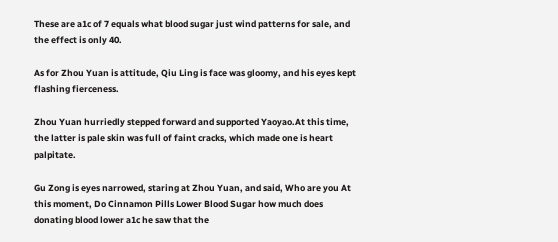These are a1c of 7 equals what blood sugar just wind patterns for sale, and the effect is only 40.

As for Zhou Yuan is attitude, Qiu Ling is face was gloomy, and his eyes kept flashing fierceness.

Zhou Yuan hurriedly stepped forward and supported Yaoyao.At this time, the latter is pale skin was full of faint cracks, which made one is heart palpitate.

Gu Zong is eyes narrowed, staring at Zhou Yuan, and said, Who are you At this moment, Do Cinnamon Pills Lower Blood Sugar how much does donating blood lower a1c he saw that the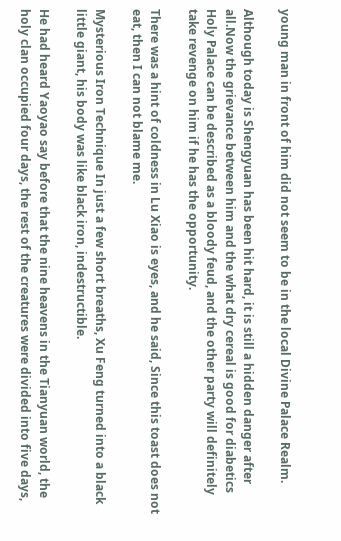young man in front of him did not seem to be in the local Divine Palace Realm.

Although today is Shengyuan has been hit hard, it is still a hidden danger after all.Now the grievance between him and the what dry cereal is good for diabetics Holy Palace can be described as a bloody feud, and the other party will definitely take revenge on him if he has the opportunity.

There was a hint of coldness in Lu Xiao is eyes, and he said, Since this toast does not eat, then I can not blame me.

Mysterious Iron Technique In just a few short breaths, Xu Feng turned into a black little giant, his body was like black iron, indestructible.

He had heard Yaoyao say before that the nine heavens in the Tianyuan world, the holy clan occupied four days, the rest of the creatures were divided into five days,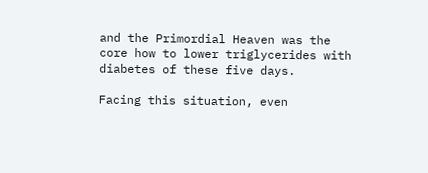and the Primordial Heaven was the core how to lower triglycerides with diabetes of these five days.

Facing this situation, even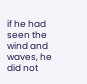if he had seen the wind and waves, he did not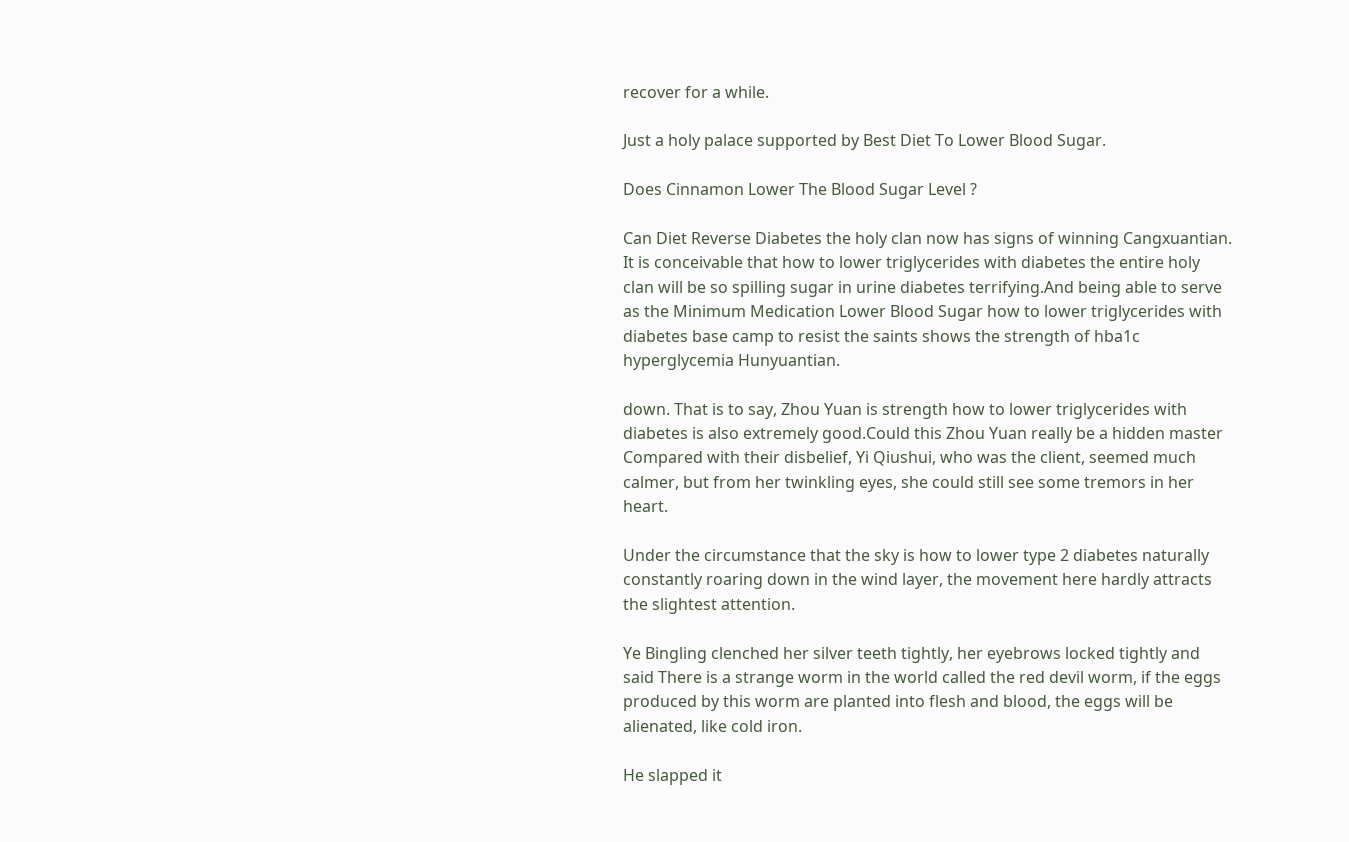recover for a while.

Just a holy palace supported by Best Diet To Lower Blood Sugar.

Does Cinnamon Lower The Blood Sugar Level ?

Can Diet Reverse Diabetes the holy clan now has signs of winning Cangxuantian. It is conceivable that how to lower triglycerides with diabetes the entire holy clan will be so spilling sugar in urine diabetes terrifying.And being able to serve as the Minimum Medication Lower Blood Sugar how to lower triglycerides with diabetes base camp to resist the saints shows the strength of hba1c hyperglycemia Hunyuantian.

down. That is to say, Zhou Yuan is strength how to lower triglycerides with diabetes is also extremely good.Could this Zhou Yuan really be a hidden master Compared with their disbelief, Yi Qiushui, who was the client, seemed much calmer, but from her twinkling eyes, she could still see some tremors in her heart.

Under the circumstance that the sky is how to lower type 2 diabetes naturally constantly roaring down in the wind layer, the movement here hardly attracts the slightest attention.

Ye Bingling clenched her silver teeth tightly, her eyebrows locked tightly and said There is a strange worm in the world called the red devil worm, if the eggs produced by this worm are planted into flesh and blood, the eggs will be alienated, like cold iron.

He slapped it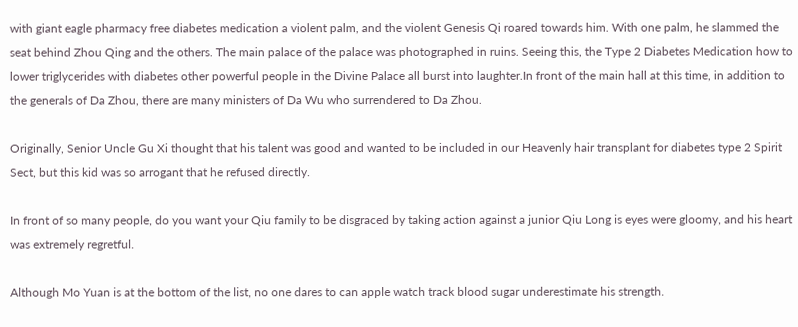with giant eagle pharmacy free diabetes medication a violent palm, and the violent Genesis Qi roared towards him. With one palm, he slammed the seat behind Zhou Qing and the others. The main palace of the palace was photographed in ruins. Seeing this, the Type 2 Diabetes Medication how to lower triglycerides with diabetes other powerful people in the Divine Palace all burst into laughter.In front of the main hall at this time, in addition to the generals of Da Zhou, there are many ministers of Da Wu who surrendered to Da Zhou.

Originally, Senior Uncle Gu Xi thought that his talent was good and wanted to be included in our Heavenly hair transplant for diabetes type 2 Spirit Sect, but this kid was so arrogant that he refused directly.

In front of so many people, do you want your Qiu family to be disgraced by taking action against a junior Qiu Long is eyes were gloomy, and his heart was extremely regretful.

Although Mo Yuan is at the bottom of the list, no one dares to can apple watch track blood sugar underestimate his strength.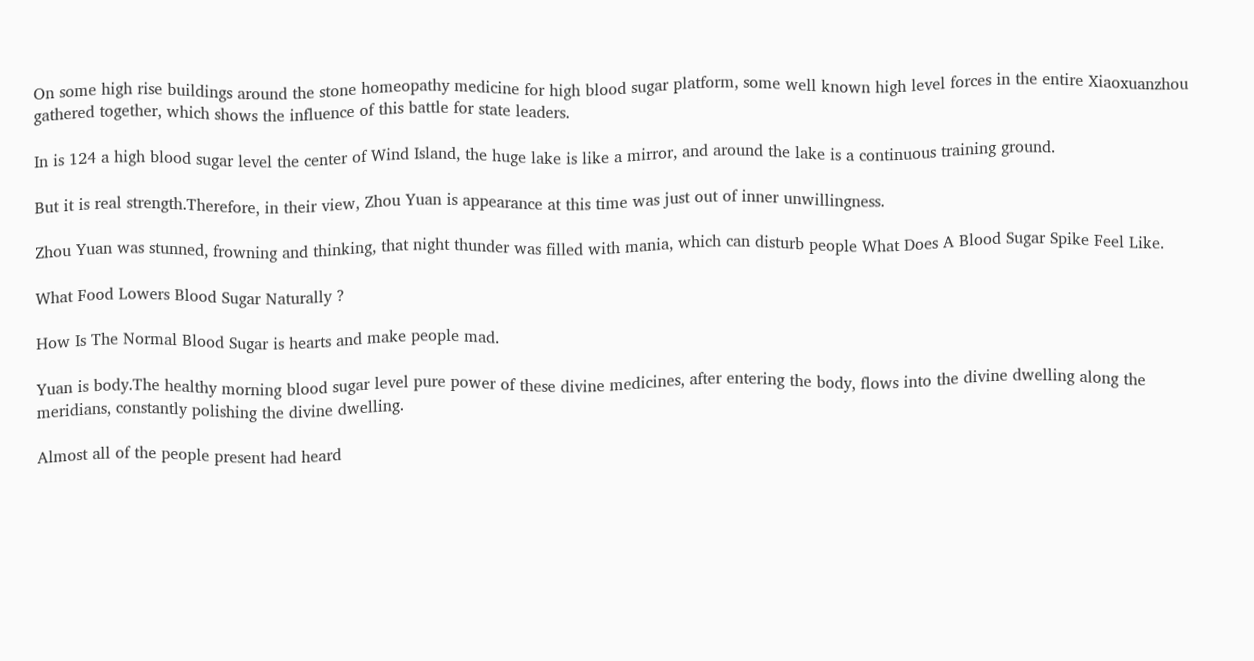On some high rise buildings around the stone homeopathy medicine for high blood sugar platform, some well known high level forces in the entire Xiaoxuanzhou gathered together, which shows the influence of this battle for state leaders.

In is 124 a high blood sugar level the center of Wind Island, the huge lake is like a mirror, and around the lake is a continuous training ground.

But it is real strength.Therefore, in their view, Zhou Yuan is appearance at this time was just out of inner unwillingness.

Zhou Yuan was stunned, frowning and thinking, that night thunder was filled with mania, which can disturb people What Does A Blood Sugar Spike Feel Like.

What Food Lowers Blood Sugar Naturally ?

How Is The Normal Blood Sugar is hearts and make people mad.

Yuan is body.The healthy morning blood sugar level pure power of these divine medicines, after entering the body, flows into the divine dwelling along the meridians, constantly polishing the divine dwelling.

Almost all of the people present had heard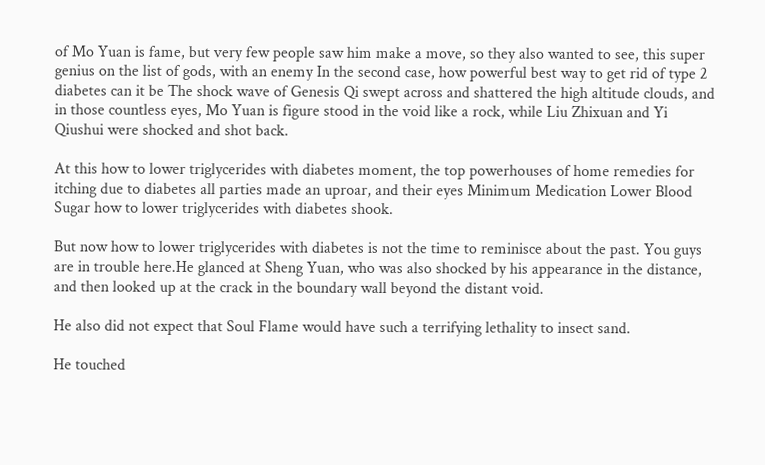of Mo Yuan is fame, but very few people saw him make a move, so they also wanted to see, this super genius on the list of gods, with an enemy In the second case, how powerful best way to get rid of type 2 diabetes can it be The shock wave of Genesis Qi swept across and shattered the high altitude clouds, and in those countless eyes, Mo Yuan is figure stood in the void like a rock, while Liu Zhixuan and Yi Qiushui were shocked and shot back.

At this how to lower triglycerides with diabetes moment, the top powerhouses of home remedies for itching due to diabetes all parties made an uproar, and their eyes Minimum Medication Lower Blood Sugar how to lower triglycerides with diabetes shook.

But now how to lower triglycerides with diabetes is not the time to reminisce about the past. You guys are in trouble here.He glanced at Sheng Yuan, who was also shocked by his appearance in the distance, and then looked up at the crack in the boundary wall beyond the distant void.

He also did not expect that Soul Flame would have such a terrifying lethality to insect sand.

He touched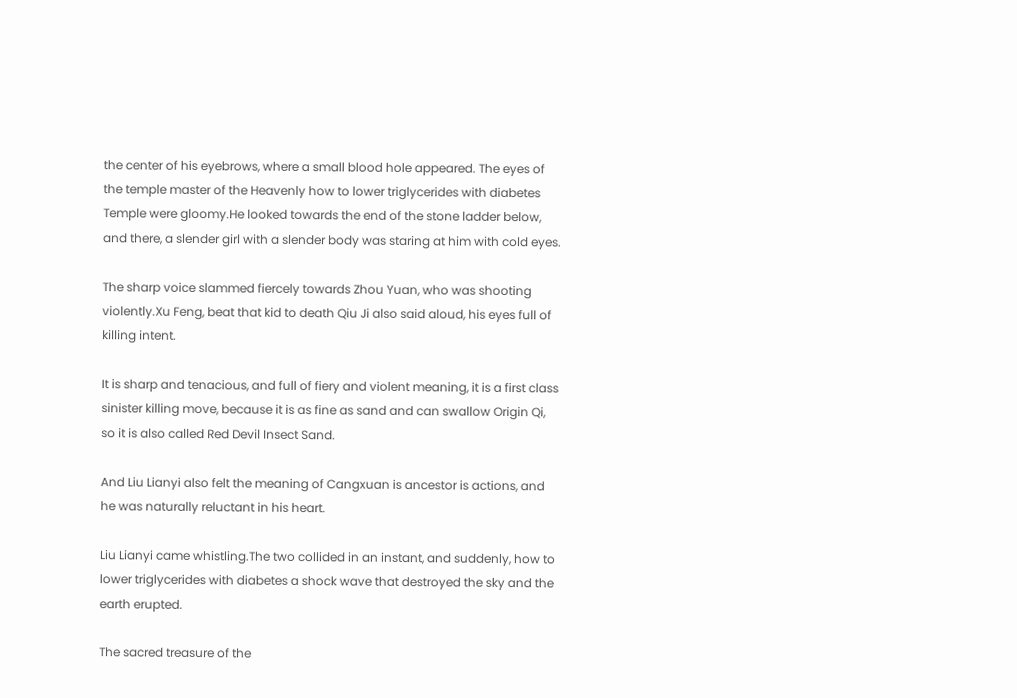the center of his eyebrows, where a small blood hole appeared. The eyes of the temple master of the Heavenly how to lower triglycerides with diabetes Temple were gloomy.He looked towards the end of the stone ladder below, and there, a slender girl with a slender body was staring at him with cold eyes.

The sharp voice slammed fiercely towards Zhou Yuan, who was shooting violently.Xu Feng, beat that kid to death Qiu Ji also said aloud, his eyes full of killing intent.

It is sharp and tenacious, and full of fiery and violent meaning, it is a first class sinister killing move, because it is as fine as sand and can swallow Origin Qi, so it is also called Red Devil Insect Sand.

And Liu Lianyi also felt the meaning of Cangxuan is ancestor is actions, and he was naturally reluctant in his heart.

Liu Lianyi came whistling.The two collided in an instant, and suddenly, how to lower triglycerides with diabetes a shock wave that destroyed the sky and the earth erupted.

The sacred treasure of the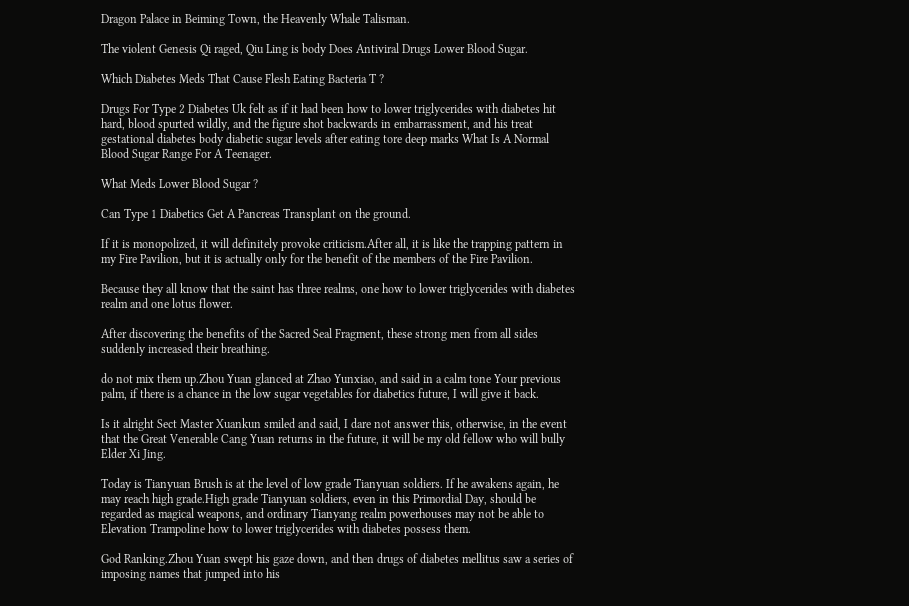Dragon Palace in Beiming Town, the Heavenly Whale Talisman.

The violent Genesis Qi raged, Qiu Ling is body Does Antiviral Drugs Lower Blood Sugar.

Which Diabetes Meds That Cause Flesh Eating Bacteria T ?

Drugs For Type 2 Diabetes Uk felt as if it had been how to lower triglycerides with diabetes hit hard, blood spurted wildly, and the figure shot backwards in embarrassment, and his treat gestational diabetes body diabetic sugar levels after eating tore deep marks What Is A Normal Blood Sugar Range For A Teenager.

What Meds Lower Blood Sugar ?

Can Type 1 Diabetics Get A Pancreas Transplant on the ground.

If it is monopolized, it will definitely provoke criticism.After all, it is like the trapping pattern in my Fire Pavilion, but it is actually only for the benefit of the members of the Fire Pavilion.

Because they all know that the saint has three realms, one how to lower triglycerides with diabetes realm and one lotus flower.

After discovering the benefits of the Sacred Seal Fragment, these strong men from all sides suddenly increased their breathing.

do not mix them up.Zhou Yuan glanced at Zhao Yunxiao, and said in a calm tone Your previous palm, if there is a chance in the low sugar vegetables for diabetics future, I will give it back.

Is it alright Sect Master Xuankun smiled and said, I dare not answer this, otherwise, in the event that the Great Venerable Cang Yuan returns in the future, it will be my old fellow who will bully Elder Xi Jing.

Today is Tianyuan Brush is at the level of low grade Tianyuan soldiers. If he awakens again, he may reach high grade.High grade Tianyuan soldiers, even in this Primordial Day, should be regarded as magical weapons, and ordinary Tianyang realm powerhouses may not be able to Elevation Trampoline how to lower triglycerides with diabetes possess them.

God Ranking.Zhou Yuan swept his gaze down, and then drugs of diabetes mellitus saw a series of imposing names that jumped into his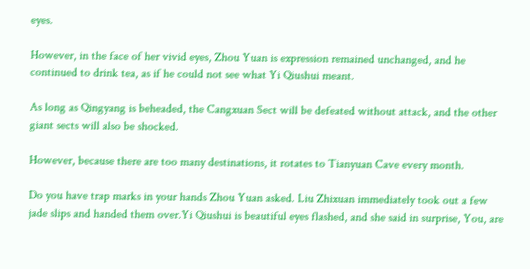eyes.

However, in the face of her vivid eyes, Zhou Yuan is expression remained unchanged, and he continued to drink tea, as if he could not see what Yi Qiushui meant.

As long as Qingyang is beheaded, the Cangxuan Sect will be defeated without attack, and the other giant sects will also be shocked.

However, because there are too many destinations, it rotates to Tianyuan Cave every month.

Do you have trap marks in your hands Zhou Yuan asked. Liu Zhixuan immediately took out a few jade slips and handed them over.Yi Qiushui is beautiful eyes flashed, and she said in surprise, You, are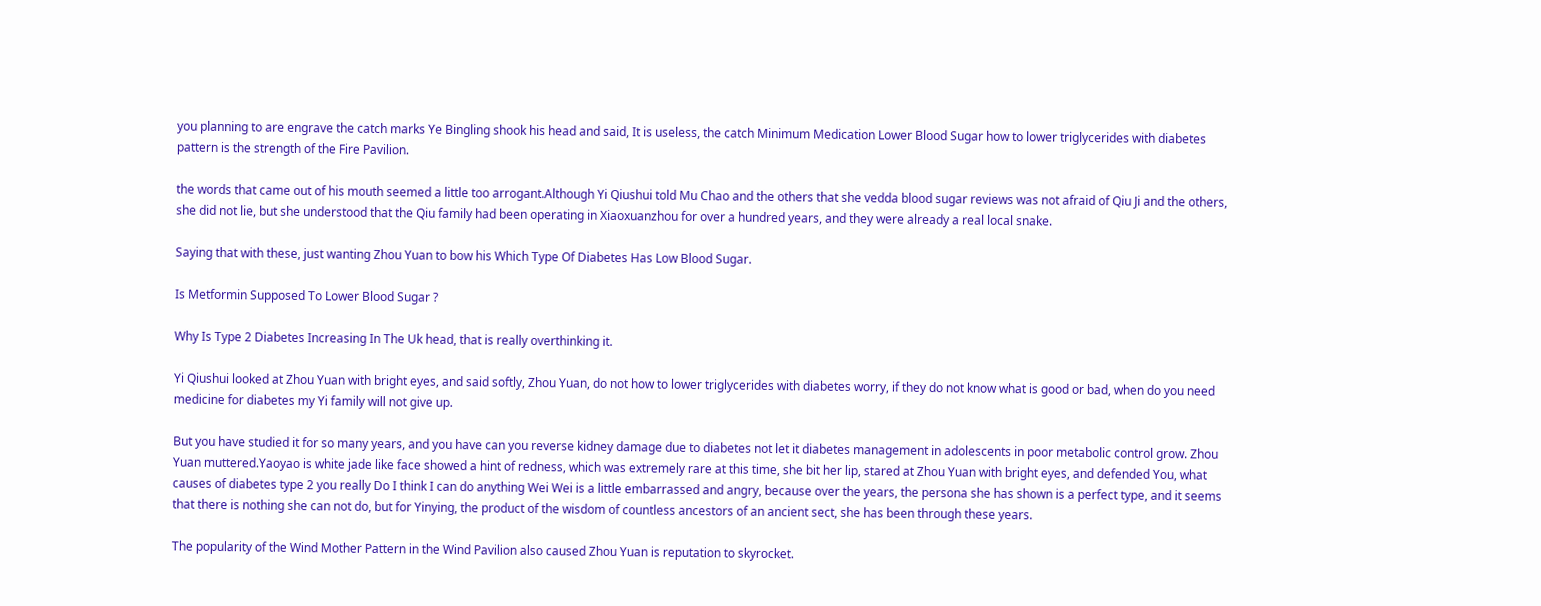you planning to are engrave the catch marks Ye Bingling shook his head and said, It is useless, the catch Minimum Medication Lower Blood Sugar how to lower triglycerides with diabetes pattern is the strength of the Fire Pavilion.

the words that came out of his mouth seemed a little too arrogant.Although Yi Qiushui told Mu Chao and the others that she vedda blood sugar reviews was not afraid of Qiu Ji and the others, she did not lie, but she understood that the Qiu family had been operating in Xiaoxuanzhou for over a hundred years, and they were already a real local snake.

Saying that with these, just wanting Zhou Yuan to bow his Which Type Of Diabetes Has Low Blood Sugar.

Is Metformin Supposed To Lower Blood Sugar ?

Why Is Type 2 Diabetes Increasing In The Uk head, that is really overthinking it.

Yi Qiushui looked at Zhou Yuan with bright eyes, and said softly, Zhou Yuan, do not how to lower triglycerides with diabetes worry, if they do not know what is good or bad, when do you need medicine for diabetes my Yi family will not give up.

But you have studied it for so many years, and you have can you reverse kidney damage due to diabetes not let it diabetes management in adolescents in poor metabolic control grow. Zhou Yuan muttered.Yaoyao is white jade like face showed a hint of redness, which was extremely rare at this time, she bit her lip, stared at Zhou Yuan with bright eyes, and defended You, what causes of diabetes type 2 you really Do I think I can do anything Wei Wei is a little embarrassed and angry, because over the years, the persona she has shown is a perfect type, and it seems that there is nothing she can not do, but for Yinying, the product of the wisdom of countless ancestors of an ancient sect, she has been through these years.

The popularity of the Wind Mother Pattern in the Wind Pavilion also caused Zhou Yuan is reputation to skyrocket.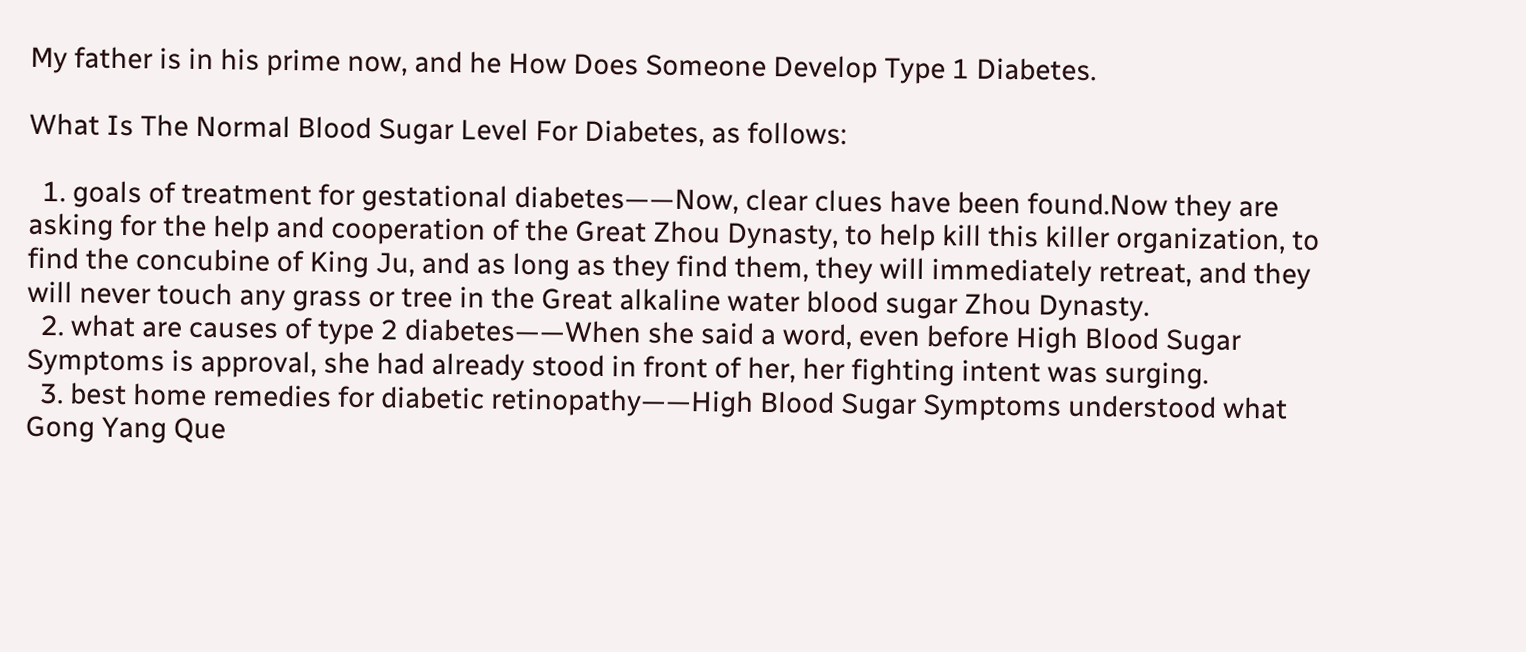My father is in his prime now, and he How Does Someone Develop Type 1 Diabetes.

What Is The Normal Blood Sugar Level For Diabetes, as follows:

  1. goals of treatment for gestational diabetes——Now, clear clues have been found.Now they are asking for the help and cooperation of the Great Zhou Dynasty, to help kill this killer organization, to find the concubine of King Ju, and as long as they find them, they will immediately retreat, and they will never touch any grass or tree in the Great alkaline water blood sugar Zhou Dynasty.
  2. what are causes of type 2 diabetes——When she said a word, even before High Blood Sugar Symptoms is approval, she had already stood in front of her, her fighting intent was surging.
  3. best home remedies for diabetic retinopathy——High Blood Sugar Symptoms understood what Gong Yang Que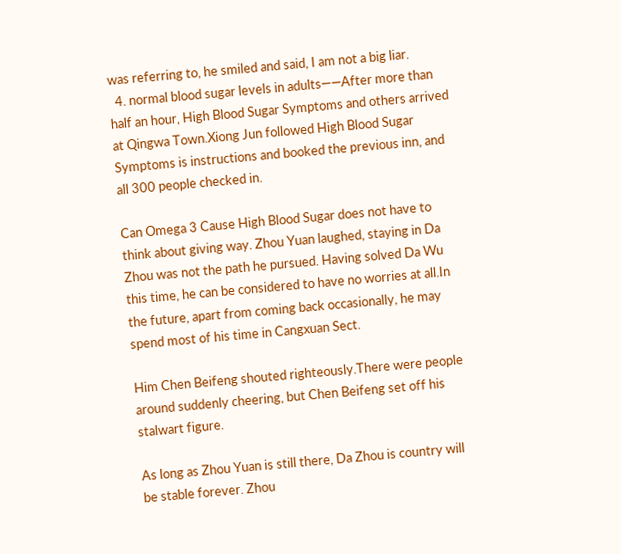was referring to, he smiled and said, I am not a big liar.
  4. normal blood sugar levels in adults——After more than half an hour, High Blood Sugar Symptoms and others arrived at Qingwa Town.Xiong Jun followed High Blood Sugar Symptoms is instructions and booked the previous inn, and all 300 people checked in.

Can Omega 3 Cause High Blood Sugar does not have to think about giving way. Zhou Yuan laughed, staying in Da Zhou was not the path he pursued. Having solved Da Wu this time, he can be considered to have no worries at all.In the future, apart from coming back occasionally, he may spend most of his time in Cangxuan Sect.

Him Chen Beifeng shouted righteously.There were people around suddenly cheering, but Chen Beifeng set off his stalwart figure.

As long as Zhou Yuan is still there, Da Zhou is country will be stable forever. Zhou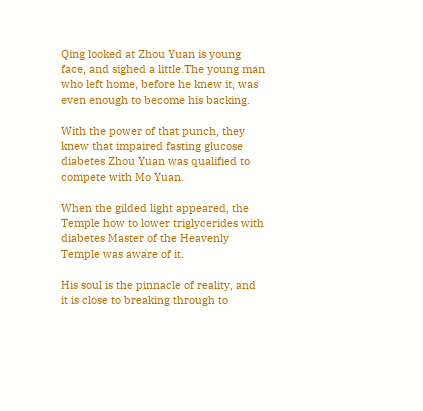Qing looked at Zhou Yuan is young face, and sighed a little.The young man who left home, before he knew it, was even enough to become his backing.

With the power of that punch, they knew that impaired fasting glucose diabetes Zhou Yuan was qualified to compete with Mo Yuan.

When the gilded light appeared, the Temple how to lower triglycerides with diabetes Master of the Heavenly Temple was aware of it.

His soul is the pinnacle of reality, and it is close to breaking through to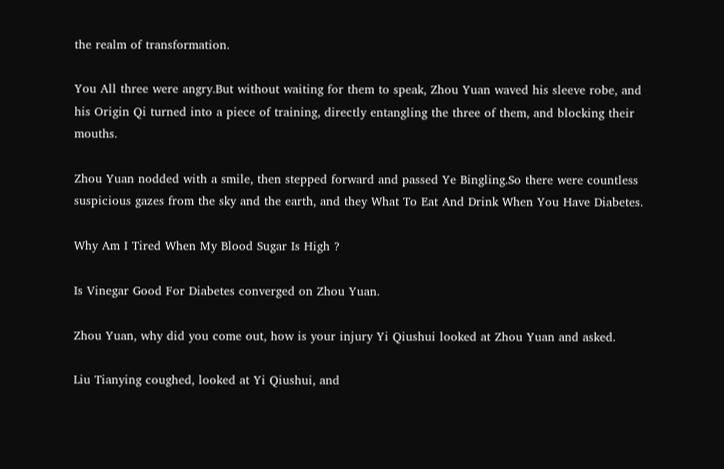the realm of transformation.

You All three were angry.But without waiting for them to speak, Zhou Yuan waved his sleeve robe, and his Origin Qi turned into a piece of training, directly entangling the three of them, and blocking their mouths.

Zhou Yuan nodded with a smile, then stepped forward and passed Ye Bingling.So there were countless suspicious gazes from the sky and the earth, and they What To Eat And Drink When You Have Diabetes.

Why Am I Tired When My Blood Sugar Is High ?

Is Vinegar Good For Diabetes converged on Zhou Yuan.

Zhou Yuan, why did you come out, how is your injury Yi Qiushui looked at Zhou Yuan and asked.

Liu Tianying coughed, looked at Yi Qiushui, and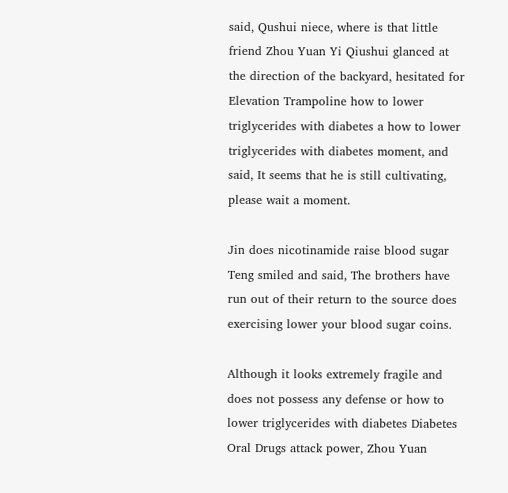said, Qushui niece, where is that little friend Zhou Yuan Yi Qiushui glanced at the direction of the backyard, hesitated for Elevation Trampoline how to lower triglycerides with diabetes a how to lower triglycerides with diabetes moment, and said, It seems that he is still cultivating, please wait a moment.

Jin does nicotinamide raise blood sugar Teng smiled and said, The brothers have run out of their return to the source does exercising lower your blood sugar coins.

Although it looks extremely fragile and does not possess any defense or how to lower triglycerides with diabetes Diabetes Oral Drugs attack power, Zhou Yuan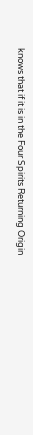knows that if it is in the Four Spirits Returning Origin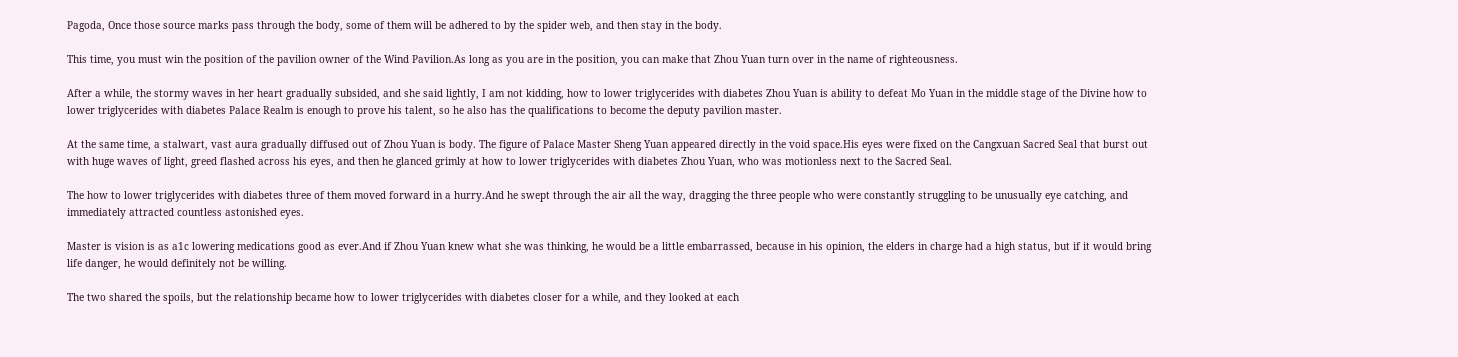Pagoda, Once those source marks pass through the body, some of them will be adhered to by the spider web, and then stay in the body.

This time, you must win the position of the pavilion owner of the Wind Pavilion.As long as you are in the position, you can make that Zhou Yuan turn over in the name of righteousness.

After a while, the stormy waves in her heart gradually subsided, and she said lightly, I am not kidding, how to lower triglycerides with diabetes Zhou Yuan is ability to defeat Mo Yuan in the middle stage of the Divine how to lower triglycerides with diabetes Palace Realm is enough to prove his talent, so he also has the qualifications to become the deputy pavilion master.

At the same time, a stalwart, vast aura gradually diffused out of Zhou Yuan is body. The figure of Palace Master Sheng Yuan appeared directly in the void space.His eyes were fixed on the Cangxuan Sacred Seal that burst out with huge waves of light, greed flashed across his eyes, and then he glanced grimly at how to lower triglycerides with diabetes Zhou Yuan, who was motionless next to the Sacred Seal.

The how to lower triglycerides with diabetes three of them moved forward in a hurry.And he swept through the air all the way, dragging the three people who were constantly struggling to be unusually eye catching, and immediately attracted countless astonished eyes.

Master is vision is as a1c lowering medications good as ever.And if Zhou Yuan knew what she was thinking, he would be a little embarrassed, because in his opinion, the elders in charge had a high status, but if it would bring life danger, he would definitely not be willing.

The two shared the spoils, but the relationship became how to lower triglycerides with diabetes closer for a while, and they looked at each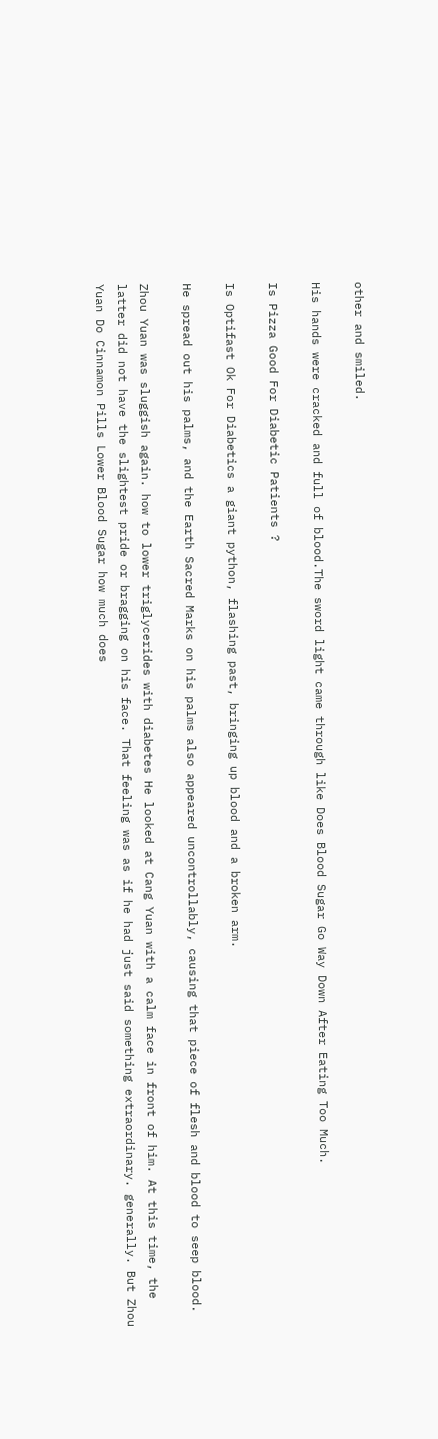other and smiled.

His hands were cracked and full of blood.The sword light came through like Does Blood Sugar Go Way Down After Eating Too Much.

Is Pizza Good For Diabetic Patients ?

Is Optifast Ok For Diabetics a giant python, flashing past, bringing up blood and a broken arm.

He spread out his palms, and the Earth Sacred Marks on his palms also appeared uncontrollably, causing that piece of flesh and blood to seep blood.

Zhou Yuan was sluggish again. how to lower triglycerides with diabetes He looked at Cang Yuan with a calm face in front of him. At this time, the latter did not have the slightest pride or bragging on his face. That feeling was as if he had just said something extraordinary. generally. But Zhou Yuan Do Cinnamon Pills Lower Blood Sugar how much does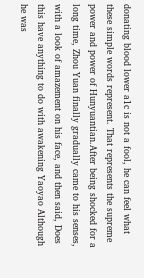donating blood lower a1c is not a fool, he can feel what these simple words represent. That represents the supreme power and power of Hunyuantian.After being shocked for a long time, Zhou Yuan finally gradually came to his senses, with a look of amazement on his face, and then said, Does this have anything to do with awakening Yaoyao Although he was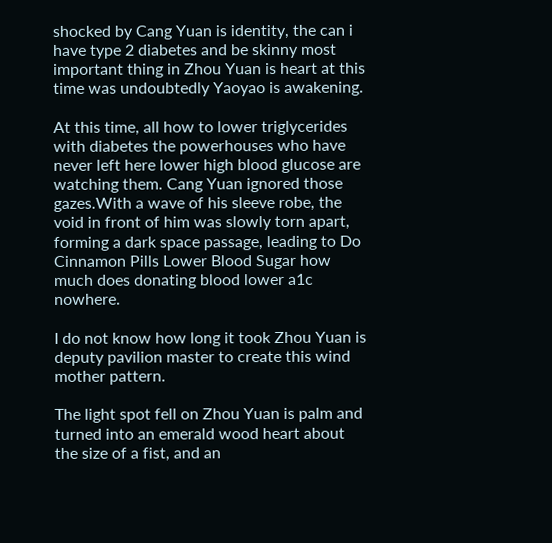shocked by Cang Yuan is identity, the can i have type 2 diabetes and be skinny most important thing in Zhou Yuan is heart at this time was undoubtedly Yaoyao is awakening.

At this time, all how to lower triglycerides with diabetes the powerhouses who have never left here lower high blood glucose are watching them. Cang Yuan ignored those gazes.With a wave of his sleeve robe, the void in front of him was slowly torn apart, forming a dark space passage, leading to Do Cinnamon Pills Lower Blood Sugar how much does donating blood lower a1c nowhere.

I do not know how long it took Zhou Yuan is deputy pavilion master to create this wind mother pattern.

The light spot fell on Zhou Yuan is palm and turned into an emerald wood heart about the size of a fist, and an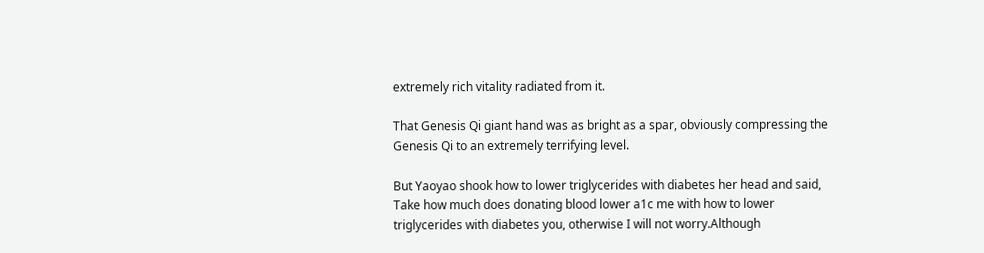extremely rich vitality radiated from it.

That Genesis Qi giant hand was as bright as a spar, obviously compressing the Genesis Qi to an extremely terrifying level.

But Yaoyao shook how to lower triglycerides with diabetes her head and said, Take how much does donating blood lower a1c me with how to lower triglycerides with diabetes you, otherwise I will not worry.Although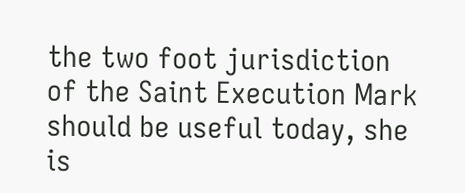the two foot jurisdiction of the Saint Execution Mark should be useful today, she is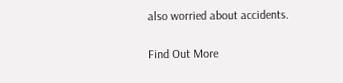also worried about accidents.

Find Out More